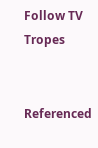Follow TV Tropes


Referenced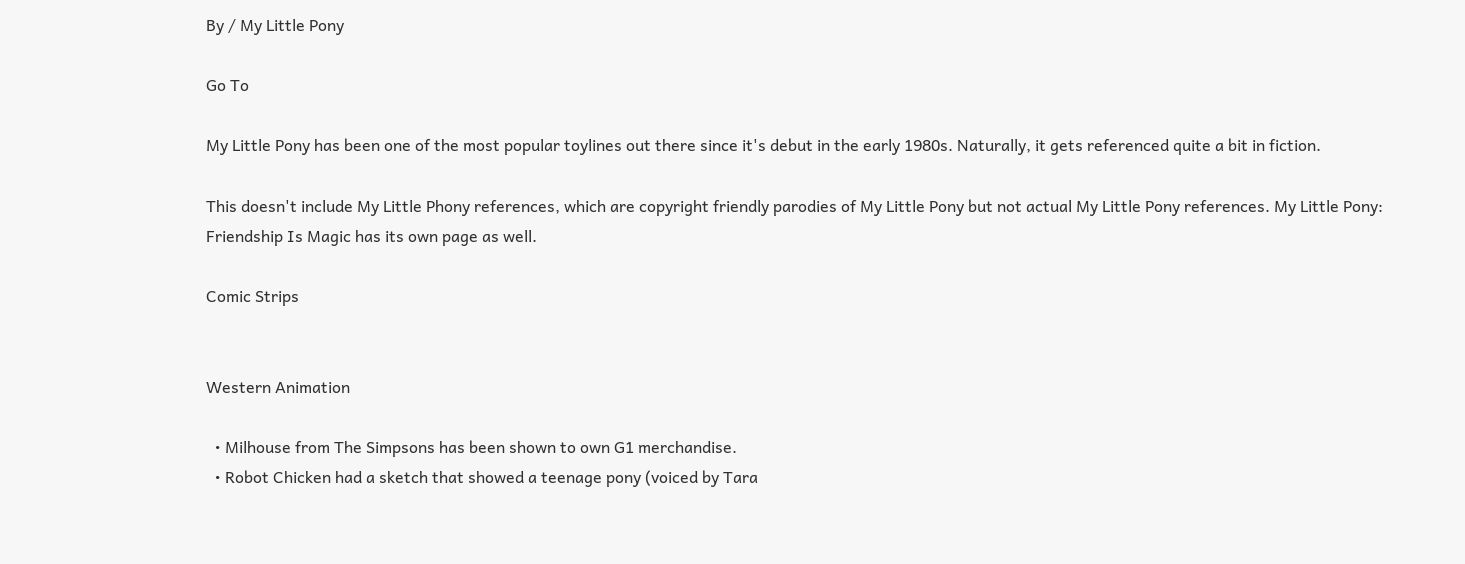By / My Little Pony

Go To

My Little Pony has been one of the most popular toylines out there since it's debut in the early 1980s. Naturally, it gets referenced quite a bit in fiction.

This doesn't include My Little Phony references, which are copyright friendly parodies of My Little Pony but not actual My Little Pony references. My Little Pony: Friendship Is Magic has its own page as well.

Comic Strips


Western Animation

  • Milhouse from The Simpsons has been shown to own G1 merchandise.
  • Robot Chicken had a sketch that showed a teenage pony (voiced by Tara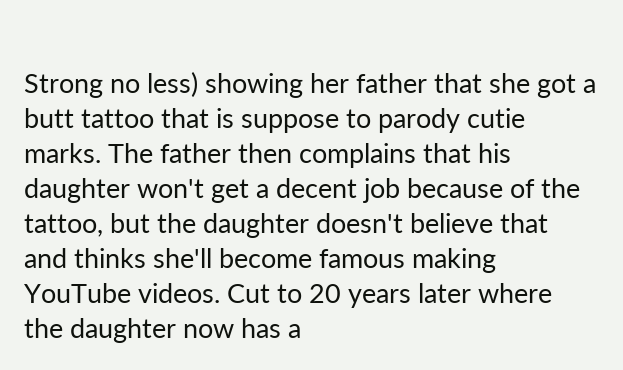Strong no less) showing her father that she got a butt tattoo that is suppose to parody cutie marks. The father then complains that his daughter won't get a decent job because of the tattoo, but the daughter doesn't believe that and thinks she'll become famous making YouTube videos. Cut to 20 years later where the daughter now has a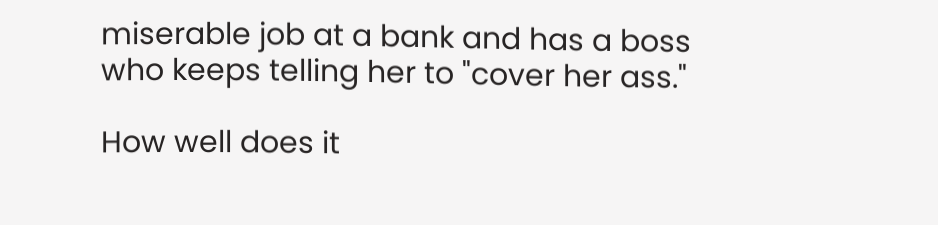miserable job at a bank and has a boss who keeps telling her to "cover her ass."

How well does it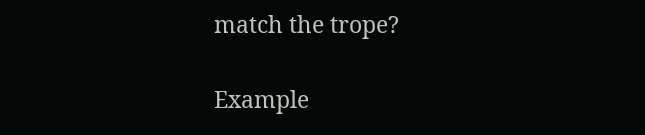match the trope?

Example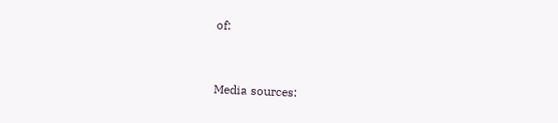of:


Media sources: